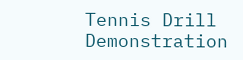Tennis Drill Demonstration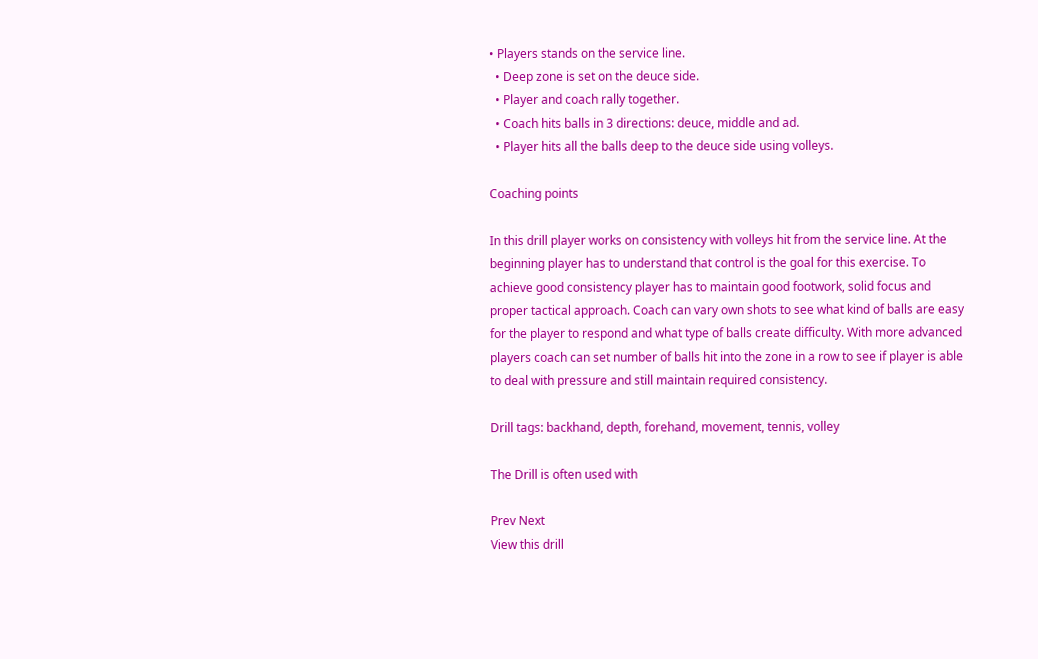• Players stands on the service line.
  • Deep zone is set on the deuce side.
  • Player and coach rally together.
  • Coach hits balls in 3 directions: deuce, middle and ad.
  • Player hits all the balls deep to the deuce side using volleys.

Coaching points

In this drill player works on consistency with volleys hit from the service line. At the beginning player has to understand that control is the goal for this exercise. To achieve good consistency player has to maintain good footwork, solid focus and proper tactical approach. Coach can vary own shots to see what kind of balls are easy for the player to respond and what type of balls create difficulty. With more advanced players coach can set number of balls hit into the zone in a row to see if player is able to deal with pressure and still maintain required consistency.

Drill tags: backhand, depth, forehand, movement, tennis, volley

The Drill is often used with

Prev Next
View this drill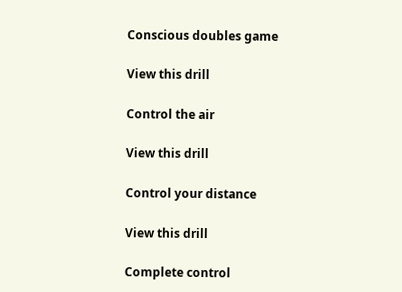Conscious doubles game

View this drill

Control the air

View this drill

Control your distance

View this drill

Complete control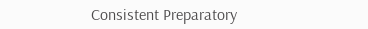Consistent Preparatory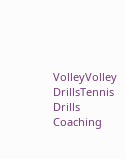VolleyVolley DrillsTennis Drills Coaching